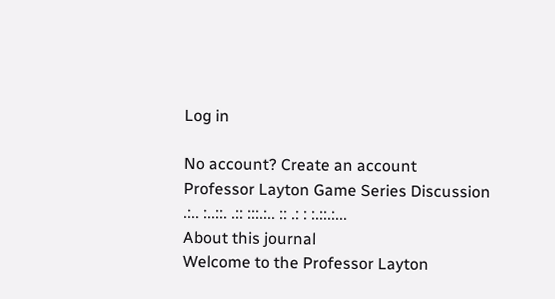Log in

No account? Create an account
Professor Layton Game Series Discussion
.:.. :..::. .:: :::.:.. :: .: : :.::.:...
About this journal
Welcome to the Professor Layton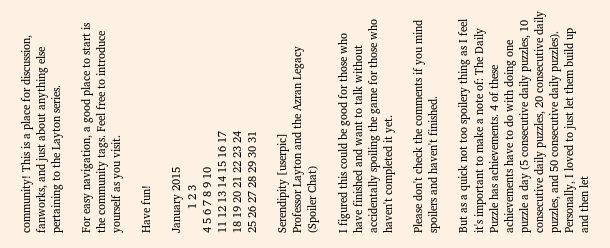community! This is a place for discussion, fanworks, and just about anything else pertaining to the Layton series.

For easy navigation, a good place to start is the community tags. Feel free to introduce yourself as you visit.

Have fun!

January 2015
        1 2 3
4 5 6 7 8 9 10
11 12 13 14 15 16 17
18 19 20 21 22 23 24
25 26 27 28 29 30 31

Serendipity [userpic]
Professor Layton and the Azran Legacy (Spoiler Chat)

I figured this could be good for those who have finished and want to talk without accidentally spoiling the game for those who haven't completed it yet.

Please don't check the comments if you mind spoilers and haven't finished.

But as a quick not too spoilery thing as I feel it's important to make a note of: The Daily Puzzle has achievements. 4 of these achievements have to do with doing one puzzle a day (5 consecutive daily puzzles, 10 consecutive daily puzzles, 20 consecutive daily puzzles, and 50 consecutive daily puzzles). Personally, I loved to just let them build up and then let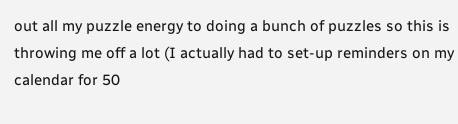out all my puzzle energy to doing a bunch of puzzles so this is throwing me off a lot (I actually had to set-up reminders on my calendar for 50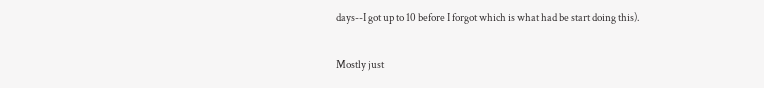days--I got up to 10 before I forgot which is what had be start doing this).

Mostly just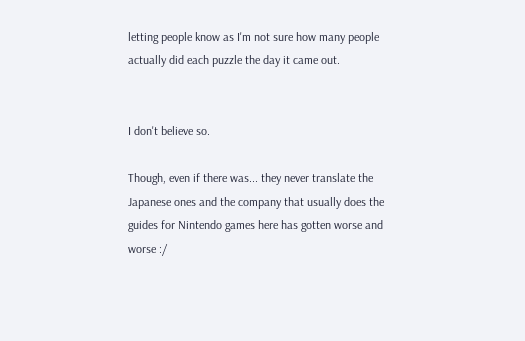letting people know as I'm not sure how many people actually did each puzzle the day it came out.


I don't believe so.

Though, even if there was... they never translate the Japanese ones and the company that usually does the guides for Nintendo games here has gotten worse and worse :/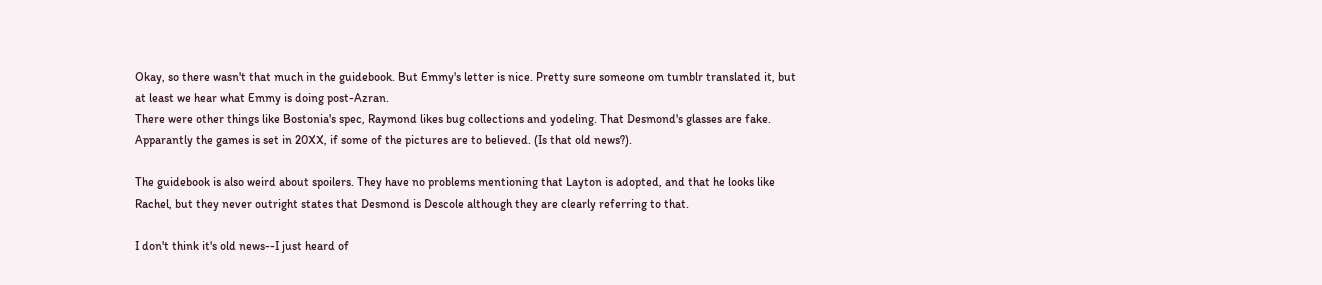Okay, so there wasn't that much in the guidebook. But Emmy's letter is nice. Pretty sure someone om tumblr translated it, but at least we hear what Emmy is doing post-Azran.
There were other things like Bostonia's spec, Raymond likes bug collections and yodeling. That Desmond's glasses are fake. Apparantly the games is set in 20XX, if some of the pictures are to believed. (Is that old news?).

The guidebook is also weird about spoilers. They have no problems mentioning that Layton is adopted, and that he looks like Rachel, but they never outright states that Desmond is Descole although they are clearly referring to that.

I don't think it's old news--I just heard of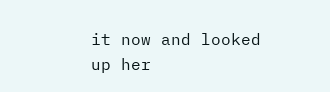it now and looked up her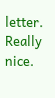letter. Really nice.